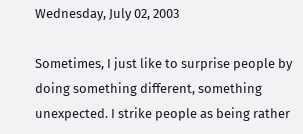Wednesday, July 02, 2003

Sometimes, I just like to surprise people by doing something different, something unexpected. I strike people as being rather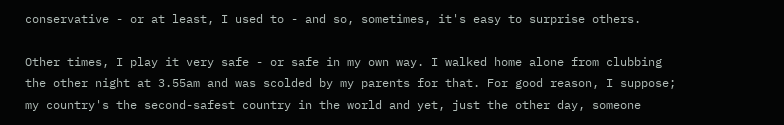conservative - or at least, I used to - and so, sometimes, it's easy to surprise others.

Other times, I play it very safe - or safe in my own way. I walked home alone from clubbing the other night at 3.55am and was scolded by my parents for that. For good reason, I suppose; my country's the second-safest country in the world and yet, just the other day, someone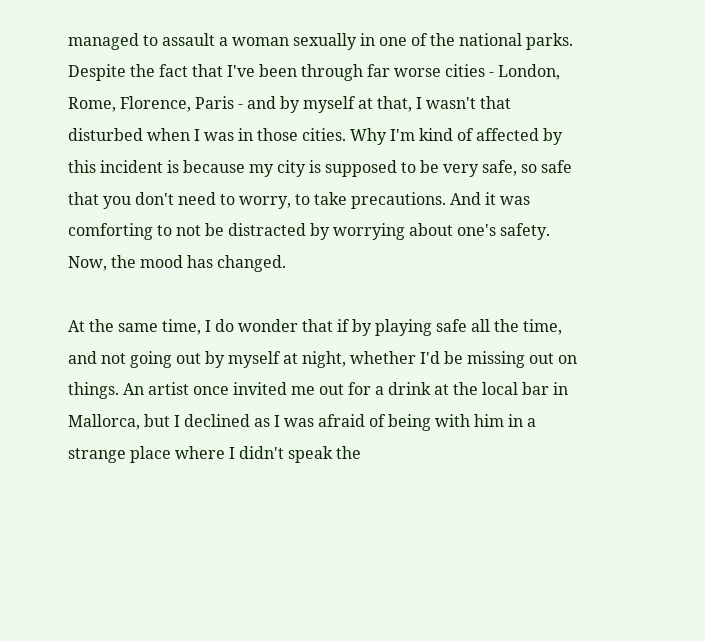managed to assault a woman sexually in one of the national parks. Despite the fact that I've been through far worse cities - London, Rome, Florence, Paris - and by myself at that, I wasn't that disturbed when I was in those cities. Why I'm kind of affected by this incident is because my city is supposed to be very safe, so safe that you don't need to worry, to take precautions. And it was comforting to not be distracted by worrying about one's safety. Now, the mood has changed.

At the same time, I do wonder that if by playing safe all the time, and not going out by myself at night, whether I'd be missing out on things. An artist once invited me out for a drink at the local bar in Mallorca, but I declined as I was afraid of being with him in a strange place where I didn't speak the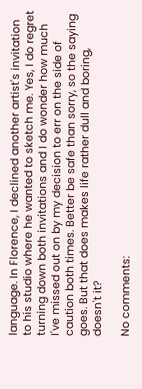language. In Florence, I declined another artist's invitation to his studio where he wanted to sketch me. Yes, I do regret turning down both invitations and I do wonder how much I've missed out on by my decision to err on the side of caution both times. Better be safe than sorry, so the saying goes. But that does makes life rather dull and boring, doesn't it?

No comments: